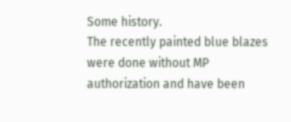Some history.
The recently painted blue blazes were done without MP authorization and have been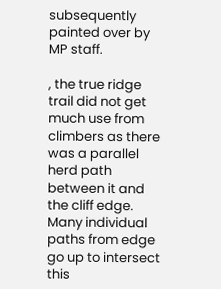subsequently painted over by MP staff.

, the true ridge trail did not get much use from climbers as there was a parallel herd path between it and the cliff edge. Many individual paths from edge go up to intersect this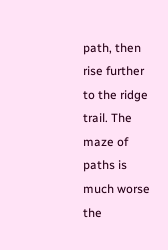path, then rise further to the ridge trail. The maze of paths is much worse the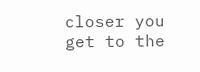closer you get to the